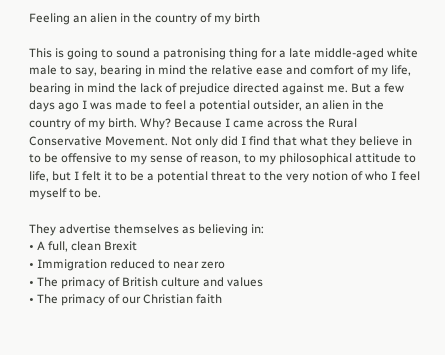Feeling an alien in the country of my birth

This is going to sound a patronising thing for a late middle-aged white male to say, bearing in mind the relative ease and comfort of my life, bearing in mind the lack of prejudice directed against me. But a few days ago I was made to feel a potential outsider, an alien in the country of my birth. Why? Because I came across the Rural Conservative Movement. Not only did I find that what they believe in to be offensive to my sense of reason, to my philosophical attitude to life, but I felt it to be a potential threat to the very notion of who I feel myself to be.

They advertise themselves as believing in:
• A full, clean Brexit
• Immigration reduced to near zero
• The primacy of British culture and values
• The primacy of our Christian faith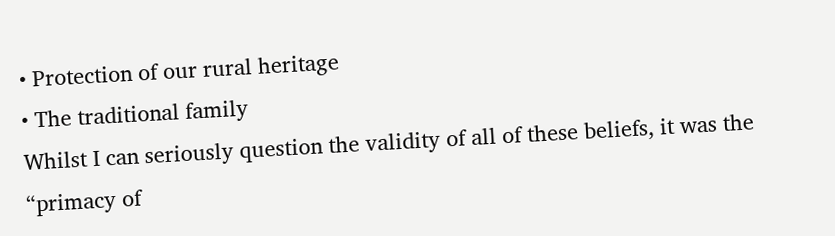• Protection of our rural heritage
• The traditional family
Whilst I can seriously question the validity of all of these beliefs, it was the “primacy of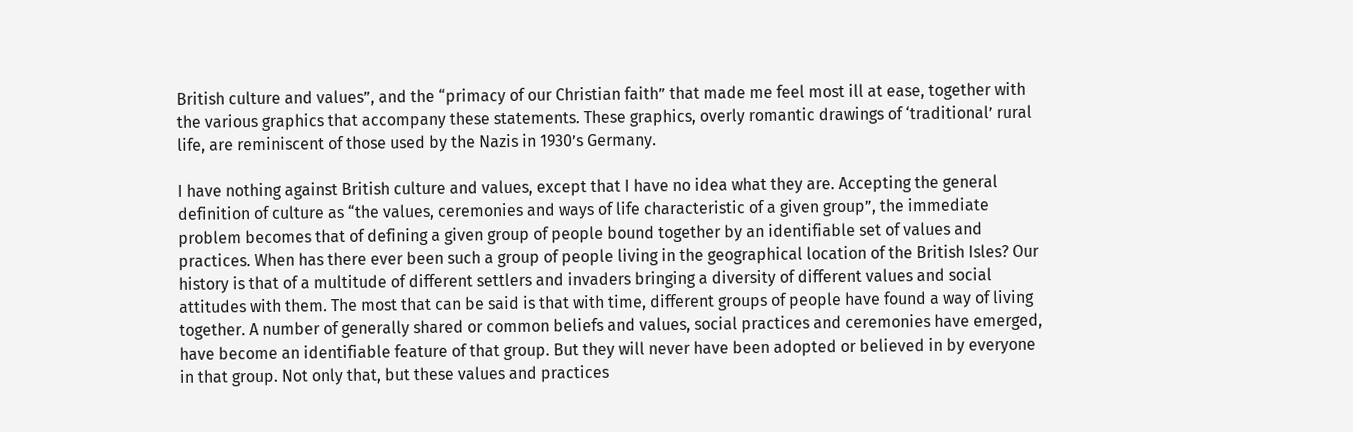British culture and values”, and the “primacy of our Christian faith” that made me feel most ill at ease, together with the various graphics that accompany these statements. These graphics, overly romantic drawings of ‘traditional’ rural life, are reminiscent of those used by the Nazis in 1930’s Germany.

I have nothing against British culture and values, except that I have no idea what they are. Accepting the general definition of culture as “the values, ceremonies and ways of life characteristic of a given group”, the immediate problem becomes that of defining a given group of people bound together by an identifiable set of values and practices. When has there ever been such a group of people living in the geographical location of the British Isles? Our history is that of a multitude of different settlers and invaders bringing a diversity of different values and social attitudes with them. The most that can be said is that with time, different groups of people have found a way of living together. A number of generally shared or common beliefs and values, social practices and ceremonies have emerged, have become an identifiable feature of that group. But they will never have been adopted or believed in by everyone in that group. Not only that, but these values and practices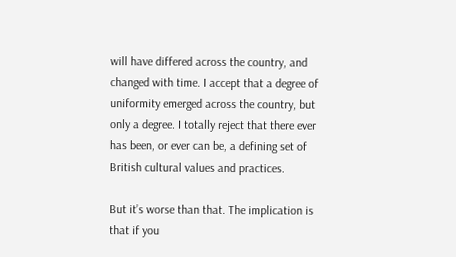will have differed across the country, and changed with time. I accept that a degree of uniformity emerged across the country, but only a degree. I totally reject that there ever has been, or ever can be, a defining set of British cultural values and practices.

But it’s worse than that. The implication is that if you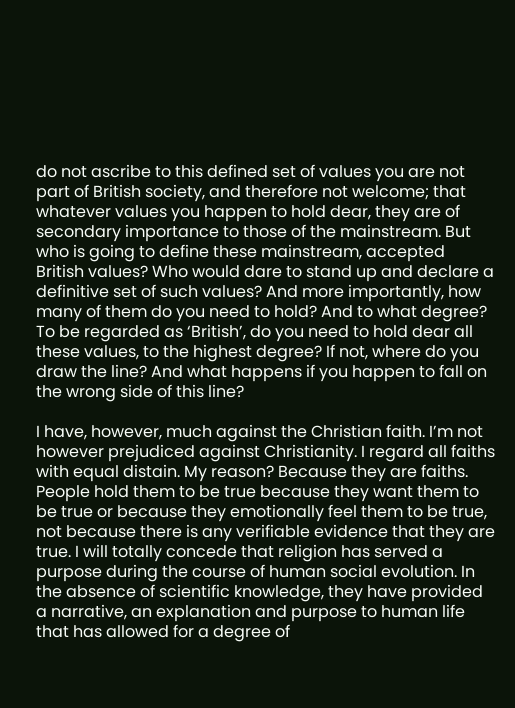do not ascribe to this defined set of values you are not part of British society, and therefore not welcome; that whatever values you happen to hold dear, they are of secondary importance to those of the mainstream. But who is going to define these mainstream, accepted British values? Who would dare to stand up and declare a definitive set of such values? And more importantly, how many of them do you need to hold? And to what degree? To be regarded as ‘British’, do you need to hold dear all these values, to the highest degree? If not, where do you draw the line? And what happens if you happen to fall on the wrong side of this line?

I have, however, much against the Christian faith. I’m not however prejudiced against Christianity. I regard all faiths with equal distain. My reason? Because they are faiths. People hold them to be true because they want them to be true or because they emotionally feel them to be true, not because there is any verifiable evidence that they are true. I will totally concede that religion has served a purpose during the course of human social evolution. In the absence of scientific knowledge, they have provided a narrative, an explanation and purpose to human life that has allowed for a degree of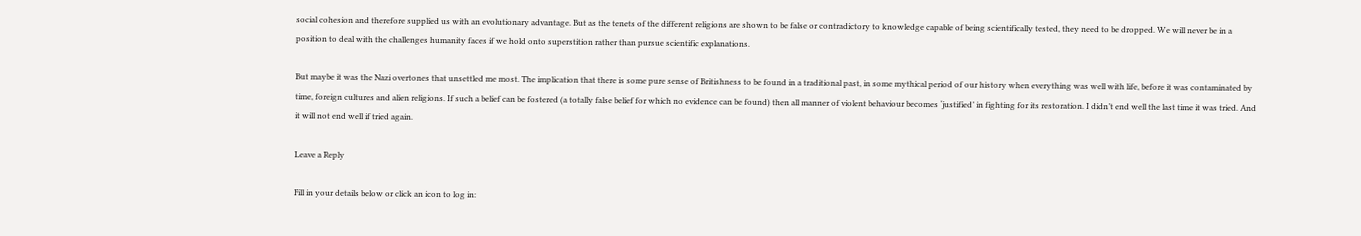social cohesion and therefore supplied us with an evolutionary advantage. But as the tenets of the different religions are shown to be false or contradictory to knowledge capable of being scientifically tested, they need to be dropped. We will never be in a position to deal with the challenges humanity faces if we hold onto superstition rather than pursue scientific explanations.

But maybe it was the Nazi overtones that unsettled me most. The implication that there is some pure sense of Britishness to be found in a traditional past, in some mythical period of our history when everything was well with life, before it was contaminated by time, foreign cultures and alien religions. If such a belief can be fostered (a totally false belief for which no evidence can be found) then all manner of violent behaviour becomes ‘justified’ in fighting for its restoration. I didn’t end well the last time it was tried. And it will not end well if tried again.

Leave a Reply

Fill in your details below or click an icon to log in: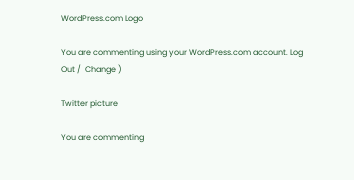WordPress.com Logo

You are commenting using your WordPress.com account. Log Out /  Change )

Twitter picture

You are commenting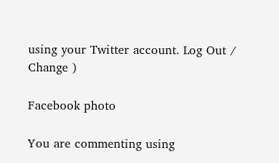using your Twitter account. Log Out /  Change )

Facebook photo

You are commenting using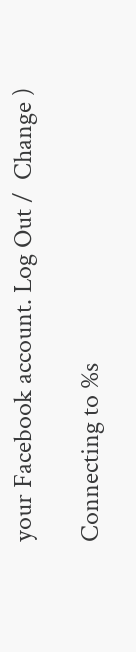your Facebook account. Log Out /  Change )

Connecting to %s